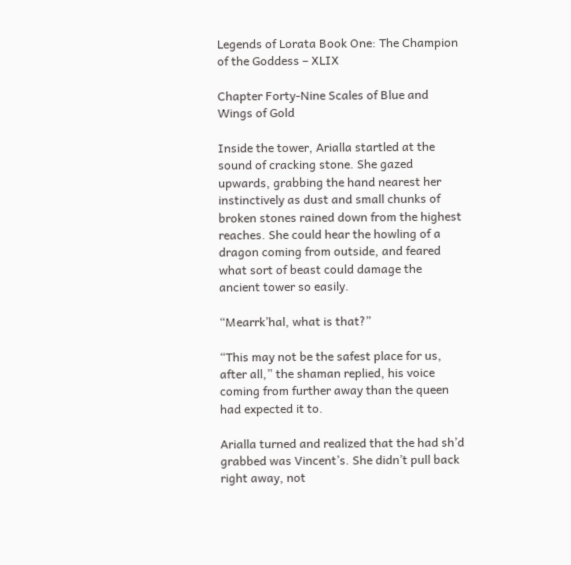Legends of Lorata Book One: The Champion of the Goddess – XLIX

Chapter Forty-Nine Scales of Blue and Wings of Gold

Inside the tower, Arialla startled at the sound of cracking stone. She gazed upwards, grabbing the hand nearest her instinctively as dust and small chunks of broken stones rained down from the highest reaches. She could hear the howling of a dragon coming from outside, and feared what sort of beast could damage the ancient tower so easily.

“Mearrk’hal, what is that?”

“This may not be the safest place for us, after all,” the shaman replied, his voice coming from further away than the queen had expected it to.

Arialla turned and realized that the had sh’d grabbed was Vincent’s. She didn’t pull back right away, not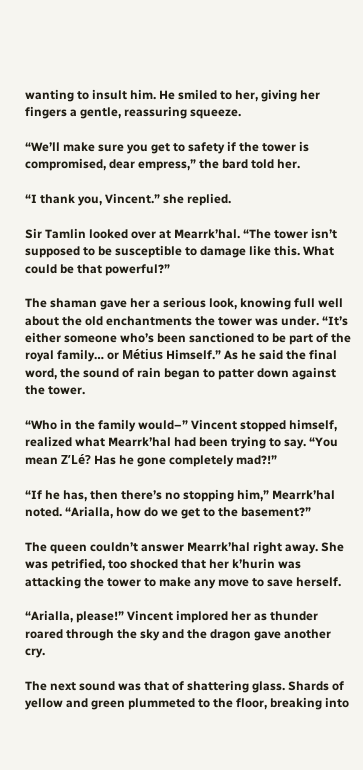wanting to insult him. He smiled to her, giving her fingers a gentle, reassuring squeeze.

“We’ll make sure you get to safety if the tower is compromised, dear empress,” the bard told her.

“I thank you, Vincent.” she replied.

Sir Tamlin looked over at Mearrk’hal. “The tower isn’t supposed to be susceptible to damage like this. What could be that powerful?”

The shaman gave her a serious look, knowing full well about the old enchantments the tower was under. “It’s either someone who’s been sanctioned to be part of the royal family… or Métius Himself.” As he said the final word, the sound of rain began to patter down against the tower.

“Who in the family would–” Vincent stopped himself, realized what Mearrk’hal had been trying to say. “You mean Z’Lé? Has he gone completely mad?!”

“If he has, then there’s no stopping him,” Mearrk’hal noted. “Arialla, how do we get to the basement?”

The queen couldn’t answer Mearrk’hal right away. She was petrified, too shocked that her k’hurin was attacking the tower to make any move to save herself.

“Arialla, please!” Vincent implored her as thunder roared through the sky and the dragon gave another cry.

The next sound was that of shattering glass. Shards of yellow and green plummeted to the floor, breaking into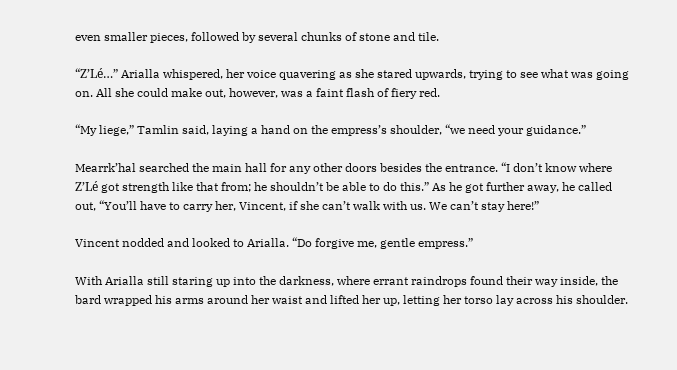even smaller pieces, followed by several chunks of stone and tile.

“Z’Lé…” Arialla whispered, her voice quavering as she stared upwards, trying to see what was going on. All she could make out, however, was a faint flash of fiery red.

“My liege,” Tamlin said, laying a hand on the empress’s shoulder, “we need your guidance.”

Mearrk’hal searched the main hall for any other doors besides the entrance. “I don’t know where Z’Lé got strength like that from; he shouldn’t be able to do this.” As he got further away, he called out, “You’ll have to carry her, Vincent, if she can’t walk with us. We can’t stay here!”

Vincent nodded and looked to Arialla. “Do forgive me, gentle empress.”

With Arialla still staring up into the darkness, where errant raindrops found their way inside, the bard wrapped his arms around her waist and lifted her up, letting her torso lay across his shoulder.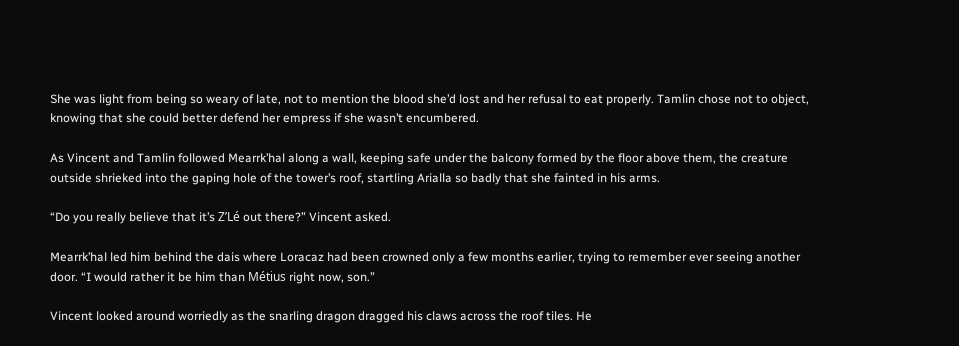She was light from being so weary of late, not to mention the blood she’d lost and her refusal to eat properly. Tamlin chose not to object, knowing that she could better defend her empress if she wasn’t encumbered.

As Vincent and Tamlin followed Mearrk’hal along a wall, keeping safe under the balcony formed by the floor above them, the creature outside shrieked into the gaping hole of the tower’s roof, startling Arialla so badly that she fainted in his arms.

“Do you really believe that it’s Z’Lé out there?” Vincent asked.

Mearrk’hal led him behind the dais where Loracaz had been crowned only a few months earlier, trying to remember ever seeing another door. “I would rather it be him than Métius right now, son.”

Vincent looked around worriedly as the snarling dragon dragged his claws across the roof tiles. He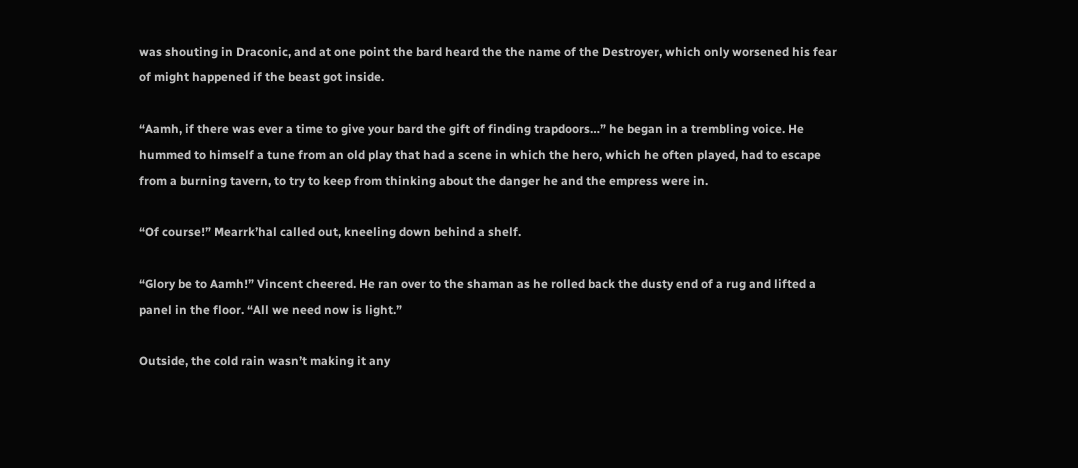was shouting in Draconic, and at one point the bard heard the the name of the Destroyer, which only worsened his fear of might happened if the beast got inside.

“Aamh, if there was ever a time to give your bard the gift of finding trapdoors…” he began in a trembling voice. He hummed to himself a tune from an old play that had a scene in which the hero, which he often played, had to escape from a burning tavern, to try to keep from thinking about the danger he and the empress were in.

“Of course!” Mearrk’hal called out, kneeling down behind a shelf.

“Glory be to Aamh!” Vincent cheered. He ran over to the shaman as he rolled back the dusty end of a rug and lifted a panel in the floor. “All we need now is light.”

Outside, the cold rain wasn’t making it any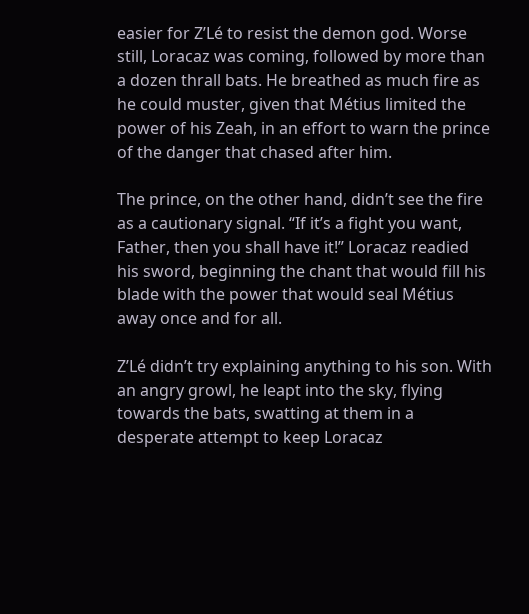easier for Z’Lé to resist the demon god. Worse still, Loracaz was coming, followed by more than a dozen thrall bats. He breathed as much fire as he could muster, given that Métius limited the power of his Zeah, in an effort to warn the prince of the danger that chased after him.

The prince, on the other hand, didn’t see the fire as a cautionary signal. “If it’s a fight you want, Father, then you shall have it!” Loracaz readied his sword, beginning the chant that would fill his blade with the power that would seal Métius away once and for all.

Z’Lé didn’t try explaining anything to his son. With an angry growl, he leapt into the sky, flying towards the bats, swatting at them in a desperate attempt to keep Loracaz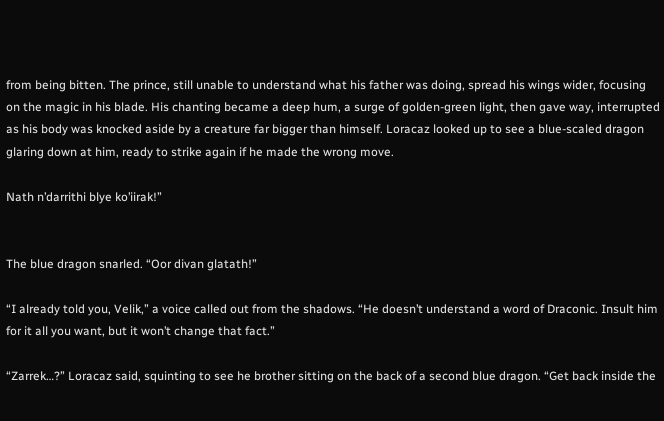from being bitten. The prince, still unable to understand what his father was doing, spread his wings wider, focusing on the magic in his blade. His chanting became a deep hum, a surge of golden-green light, then gave way, interrupted as his body was knocked aside by a creature far bigger than himself. Loracaz looked up to see a blue-scaled dragon glaring down at him, ready to strike again if he made the wrong move.

Nath n’darrithi blye ko’iirak!”


The blue dragon snarled. “Oor divan glatath!”

“I already told you, Velik,” a voice called out from the shadows. “He doesn’t understand a word of Draconic. Insult him for it all you want, but it won’t change that fact.”

“Zarrek…?” Loracaz said, squinting to see he brother sitting on the back of a second blue dragon. “Get back inside the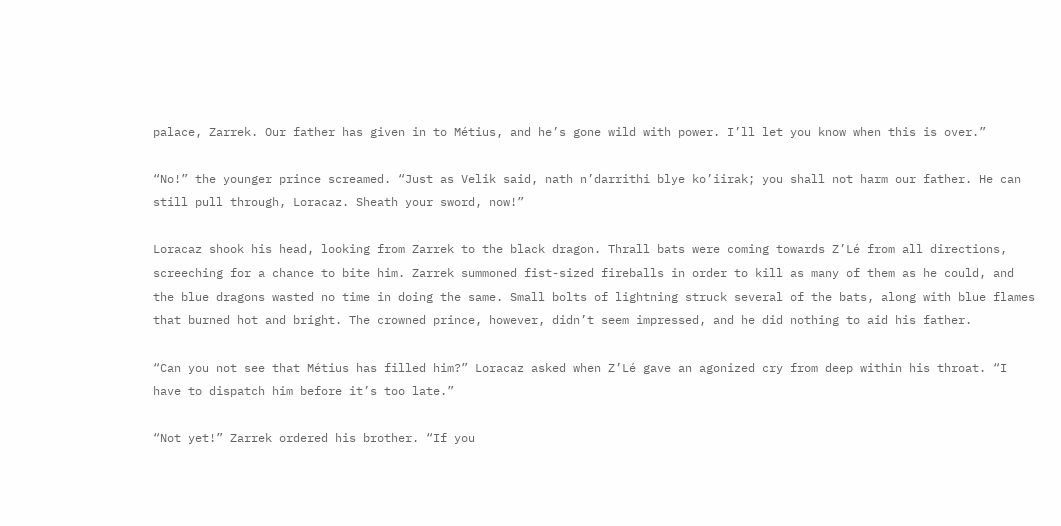palace, Zarrek. Our father has given in to Métius, and he’s gone wild with power. I’ll let you know when this is over.”

“No!” the younger prince screamed. “Just as Velik said, nath n’darrithi blye ko’iirak; you shall not harm our father. He can still pull through, Loracaz. Sheath your sword, now!”

Loracaz shook his head, looking from Zarrek to the black dragon. Thrall bats were coming towards Z’Lé from all directions, screeching for a chance to bite him. Zarrek summoned fist-sized fireballs in order to kill as many of them as he could, and the blue dragons wasted no time in doing the same. Small bolts of lightning struck several of the bats, along with blue flames that burned hot and bright. The crowned prince, however, didn’t seem impressed, and he did nothing to aid his father.

“Can you not see that Métius has filled him?” Loracaz asked when Z’Lé gave an agonized cry from deep within his throat. “I have to dispatch him before it’s too late.”

“Not yet!” Zarrek ordered his brother. “If you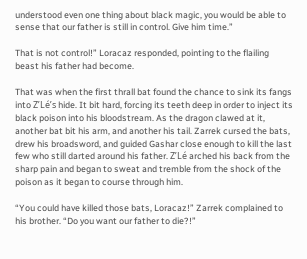understood even one thing about black magic, you would be able to sense that our father is still in control. Give him time.”

That is not control!” Loracaz responded, pointing to the flailing beast his father had become.

That was when the first thrall bat found the chance to sink its fangs into Z’Lé’s hide. It bit hard, forcing its teeth deep in order to inject its black poison into his bloodstream. As the dragon clawed at it, another bat bit his arm, and another his tail. Zarrek cursed the bats, drew his broadsword, and guided Gashar close enough to kill the last few who still darted around his father. Z’Lé arched his back from the sharp pain and began to sweat and tremble from the shock of the poison as it began to course through him.

“You could have killed those bats, Loracaz!” Zarrek complained to his brother. “Do you want our father to die?!”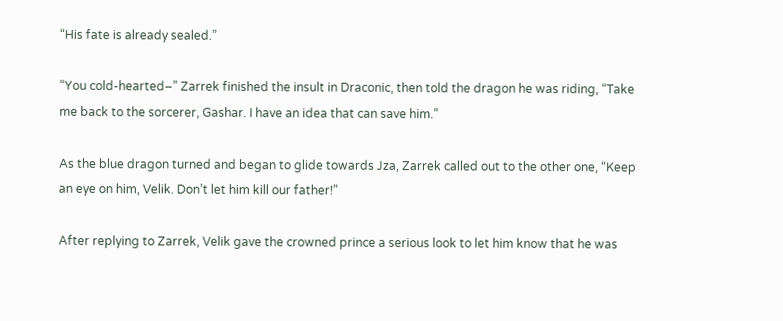“His fate is already sealed.”

“You cold-hearted–” Zarrek finished the insult in Draconic, then told the dragon he was riding, “Take me back to the sorcerer, Gashar. I have an idea that can save him.”

As the blue dragon turned and began to glide towards Jza, Zarrek called out to the other one, “Keep an eye on him, Velik. Don’t let him kill our father!”

After replying to Zarrek, Velik gave the crowned prince a serious look to let him know that he was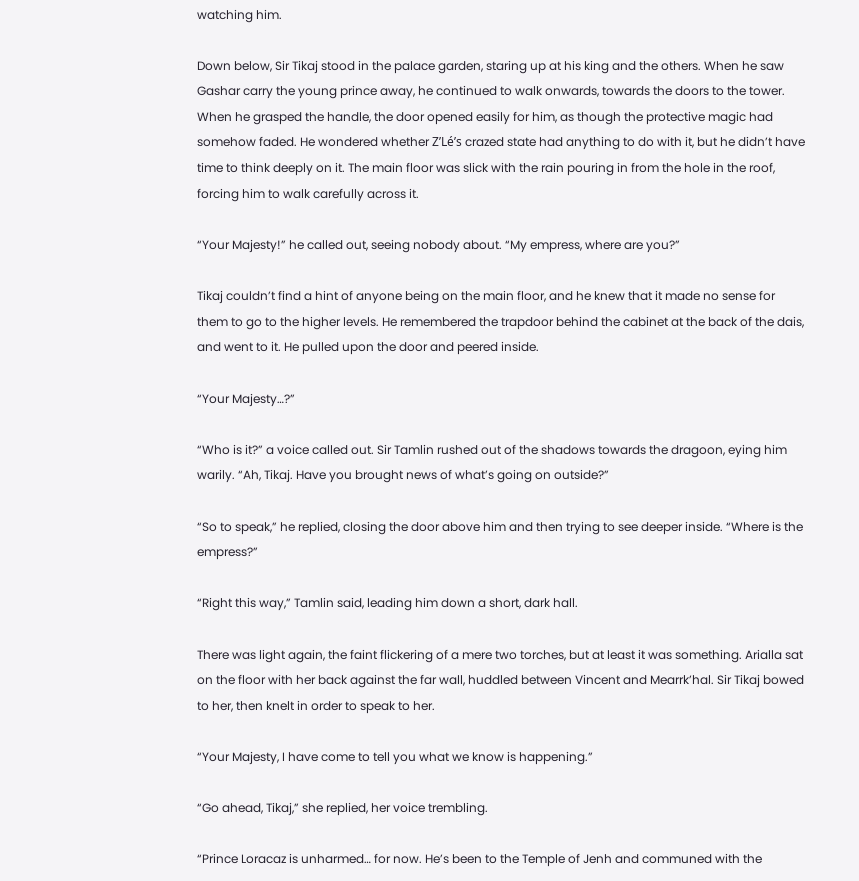watching him.

Down below, Sir Tikaj stood in the palace garden, staring up at his king and the others. When he saw Gashar carry the young prince away, he continued to walk onwards, towards the doors to the tower. When he grasped the handle, the door opened easily for him, as though the protective magic had somehow faded. He wondered whether Z’Lé’s crazed state had anything to do with it, but he didn’t have time to think deeply on it. The main floor was slick with the rain pouring in from the hole in the roof, forcing him to walk carefully across it.

“Your Majesty!” he called out, seeing nobody about. “My empress, where are you?”

Tikaj couldn’t find a hint of anyone being on the main floor, and he knew that it made no sense for them to go to the higher levels. He remembered the trapdoor behind the cabinet at the back of the dais, and went to it. He pulled upon the door and peered inside.

“Your Majesty…?”

“Who is it?” a voice called out. Sir Tamlin rushed out of the shadows towards the dragoon, eying him warily. “Ah, Tikaj. Have you brought news of what’s going on outside?”

“So to speak,” he replied, closing the door above him and then trying to see deeper inside. “Where is the empress?”

“Right this way,” Tamlin said, leading him down a short, dark hall.

There was light again, the faint flickering of a mere two torches, but at least it was something. Arialla sat on the floor with her back against the far wall, huddled between Vincent and Mearrk’hal. Sir Tikaj bowed to her, then knelt in order to speak to her.

“Your Majesty, I have come to tell you what we know is happening.”

“Go ahead, Tikaj,” she replied, her voice trembling.

“Prince Loracaz is unharmed… for now. He’s been to the Temple of Jenh and communed with the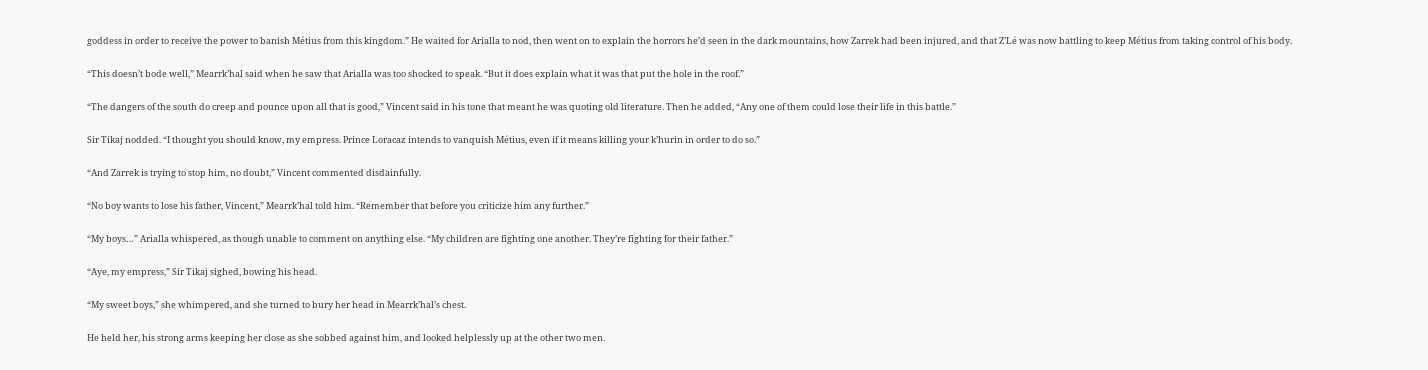goddess in order to receive the power to banish Métius from this kingdom.” He waited for Arialla to nod, then went on to explain the horrors he’d seen in the dark mountains, how Zarrek had been injured, and that Z’Lé was now battling to keep Métius from taking control of his body.

“This doesn’t bode well,” Mearrk’hal said when he saw that Arialla was too shocked to speak. “But it does explain what it was that put the hole in the roof.”

“The dangers of the south do creep and pounce upon all that is good,” Vincent said in his tone that meant he was quoting old literature. Then he added, “Any one of them could lose their life in this battle.”

Sir Tikaj nodded. “I thought you should know, my empress. Prince Loracaz intends to vanquish Métius, even if it means killing your k’hurin in order to do so.”

“And Zarrek is trying to stop him, no doubt,” Vincent commented disdainfully.

“No boy wants to lose his father, Vincent,” Mearrk’hal told him. “Remember that before you criticize him any further.”

“My boys…” Arialla whispered, as though unable to comment on anything else. “My children are fighting one another. They’re fighting for their father.”

“Aye, my empress,” Sir Tikaj sighed, bowing his head.

“My sweet boys,” she whimpered, and she turned to bury her head in Mearrk’hal’s chest.

He held her, his strong arms keeping her close as she sobbed against him, and looked helplessly up at the other two men.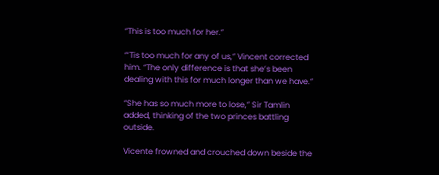“This is too much for her.”

“’Tis too much for any of us,” Vincent corrected him. “The only difference is that she’s been dealing with this for much longer than we have.”

“She has so much more to lose,” Sir Tamlin added, thinking of the two princes battling outside.

Vicente frowned and crouched down beside the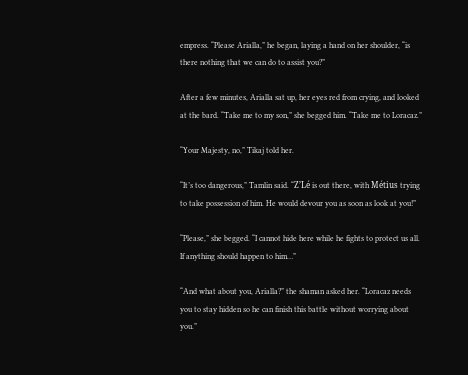empress. “Please Arialla,” he began, laying a hand on her shoulder, “is there nothing that we can do to assist you?”

After a few minutes, Arialla sat up, her eyes red from crying, and looked at the bard. “Take me to my son,” she begged him. “Take me to Loracaz.”

“Your Majesty, no,” Tikaj told her.

“It’s too dangerous,” Tamlin said. “Z’Lé is out there, with Métius trying to take possession of him. He would devour you as soon as look at you!”

“Please,” she begged. “I cannot hide here while he fights to protect us all. If anything should happen to him…”

“And what about you, Arialla?” the shaman asked her. “Loracaz needs you to stay hidden so he can finish this battle without worrying about you.”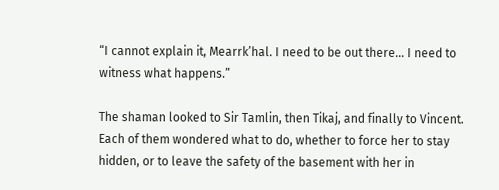“I cannot explain it, Mearrk’hal. I need to be out there… I need to witness what happens.”

The shaman looked to Sir Tamlin, then Tikaj, and finally to Vincent. Each of them wondered what to do, whether to force her to stay hidden, or to leave the safety of the basement with her in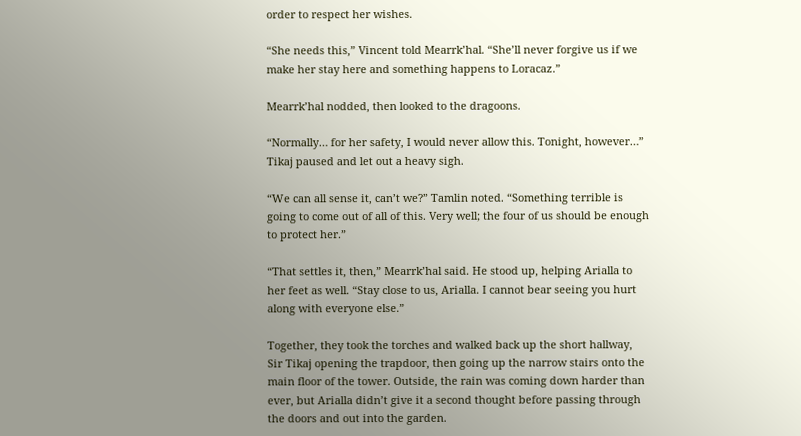order to respect her wishes.

“She needs this,” Vincent told Mearrk’hal. “She’ll never forgive us if we make her stay here and something happens to Loracaz.”

Mearrk’hal nodded, then looked to the dragoons.

“Normally… for her safety, I would never allow this. Tonight, however…” Tikaj paused and let out a heavy sigh.

“We can all sense it, can’t we?” Tamlin noted. “Something terrible is going to come out of all of this. Very well; the four of us should be enough to protect her.”

“That settles it, then,” Mearrk’hal said. He stood up, helping Arialla to her feet as well. “Stay close to us, Arialla. I cannot bear seeing you hurt along with everyone else.”

Together, they took the torches and walked back up the short hallway, Sir Tikaj opening the trapdoor, then going up the narrow stairs onto the main floor of the tower. Outside, the rain was coming down harder than ever, but Arialla didn’t give it a second thought before passing through the doors and out into the garden.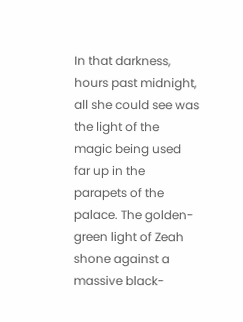In that darkness, hours past midnight, all she could see was the light of the magic being used far up in the parapets of the palace. The golden-green light of Zeah shone against a massive black-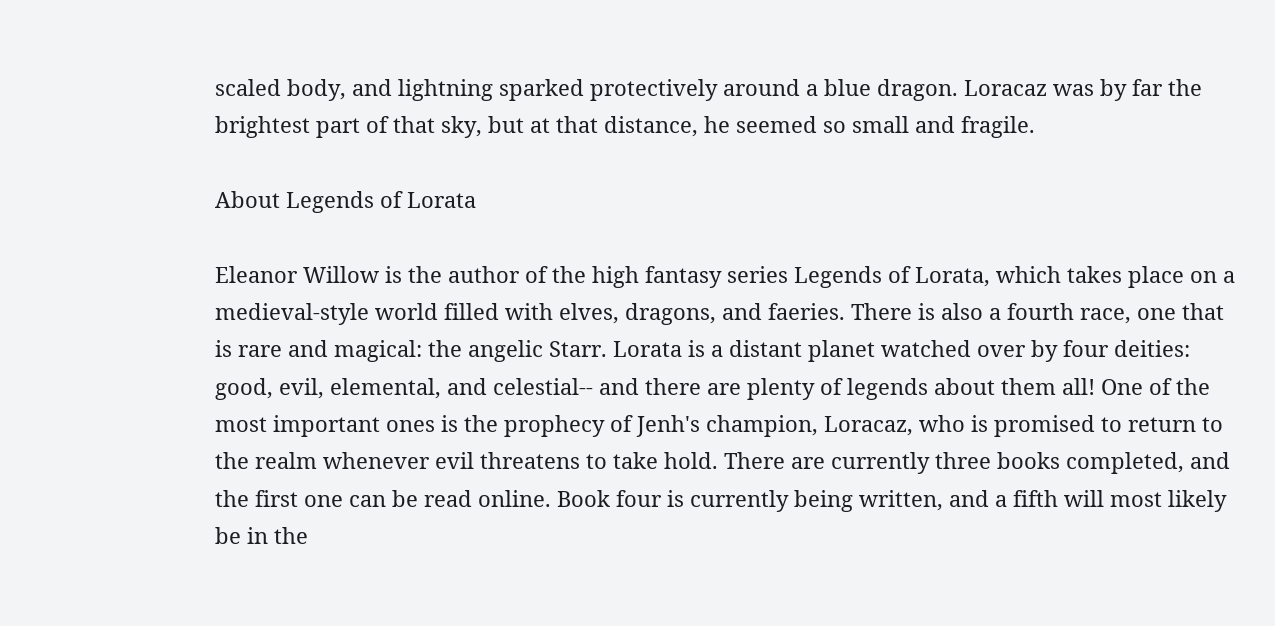scaled body, and lightning sparked protectively around a blue dragon. Loracaz was by far the brightest part of that sky, but at that distance, he seemed so small and fragile.

About Legends of Lorata

Eleanor Willow is the author of the high fantasy series Legends of Lorata, which takes place on a medieval-style world filled with elves, dragons, and faeries. There is also a fourth race, one that is rare and magical: the angelic Starr. Lorata is a distant planet watched over by four deities: good, evil, elemental, and celestial-- and there are plenty of legends about them all! One of the most important ones is the prophecy of Jenh's champion, Loracaz, who is promised to return to the realm whenever evil threatens to take hold. There are currently three books completed, and the first one can be read online. Book four is currently being written, and a fifth will most likely be in the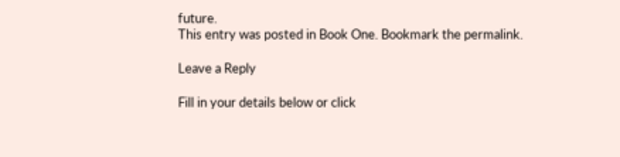future.
This entry was posted in Book One. Bookmark the permalink.

Leave a Reply

Fill in your details below or click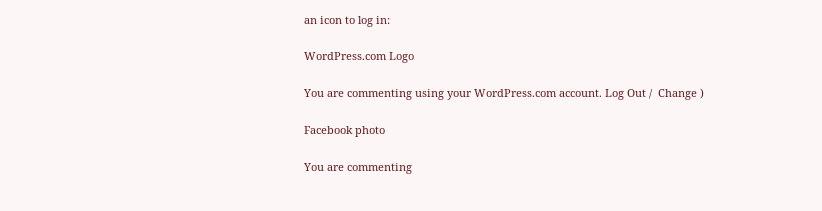an icon to log in:

WordPress.com Logo

You are commenting using your WordPress.com account. Log Out /  Change )

Facebook photo

You are commenting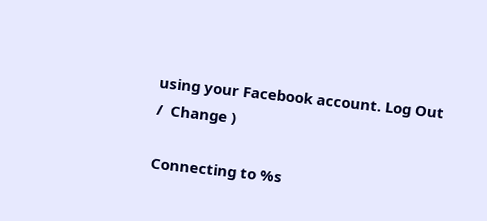using your Facebook account. Log Out /  Change )

Connecting to %s